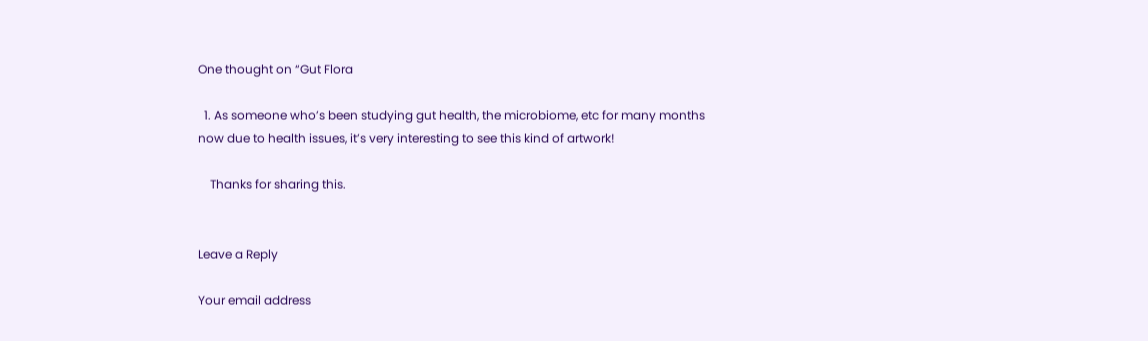One thought on “Gut Flora

  1. As someone who’s been studying gut health, the microbiome, etc for many months now due to health issues, it’s very interesting to see this kind of artwork!

    Thanks for sharing this.


Leave a Reply

Your email address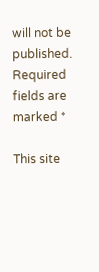will not be published. Required fields are marked *

This site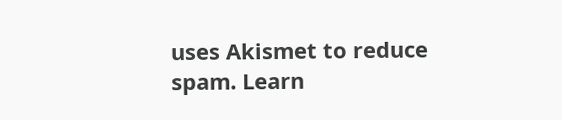uses Akismet to reduce spam. Learn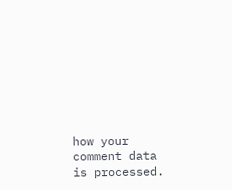how your comment data is processed.